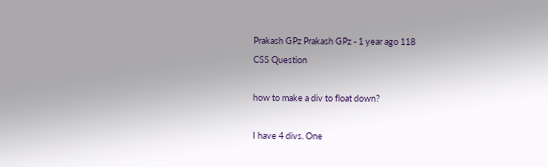Prakash GPz Prakash GPz - 1 year ago 118
CSS Question

how to make a div to float down?

I have 4 divs. One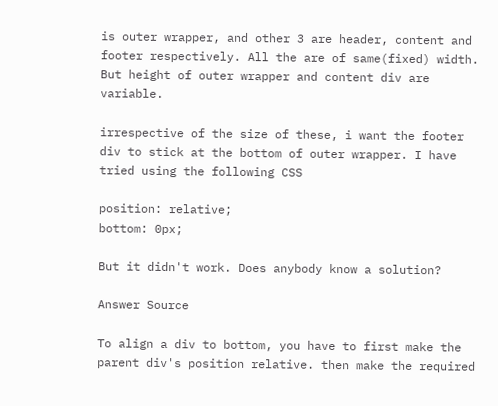is outer wrapper, and other 3 are header, content and footer respectively. All the are of same(fixed) width. But height of outer wrapper and content div are variable.

irrespective of the size of these, i want the footer div to stick at the bottom of outer wrapper. I have tried using the following CSS

position: relative;
bottom: 0px;

But it didn't work. Does anybody know a solution?

Answer Source

To align a div to bottom, you have to first make the parent div's position relative. then make the required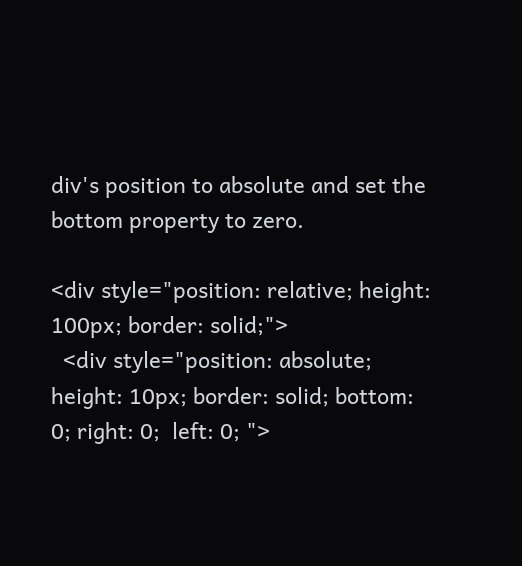div's position to absolute and set the bottom property to zero.

<div style="position: relative; height: 100px; border: solid;">
  <div style="position: absolute; height: 10px; border: solid; bottom: 0; right: 0;  left: 0; ">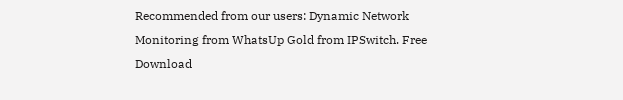Recommended from our users: Dynamic Network Monitoring from WhatsUp Gold from IPSwitch. Free Download